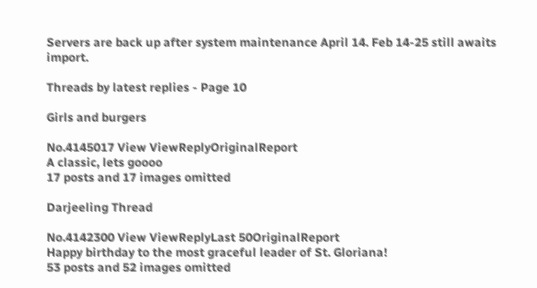Servers are back up after system maintenance April 14. Feb 14-25 still awaits import.

Threads by latest replies - Page 10

Girls and burgers

No.4145017 View ViewReplyOriginalReport
A classic, lets goooo
17 posts and 17 images omitted

Darjeeling Thread

No.4142300 View ViewReplyLast 50OriginalReport
Happy birthday to the most graceful leader of St. Gloriana!
53 posts and 52 images omitted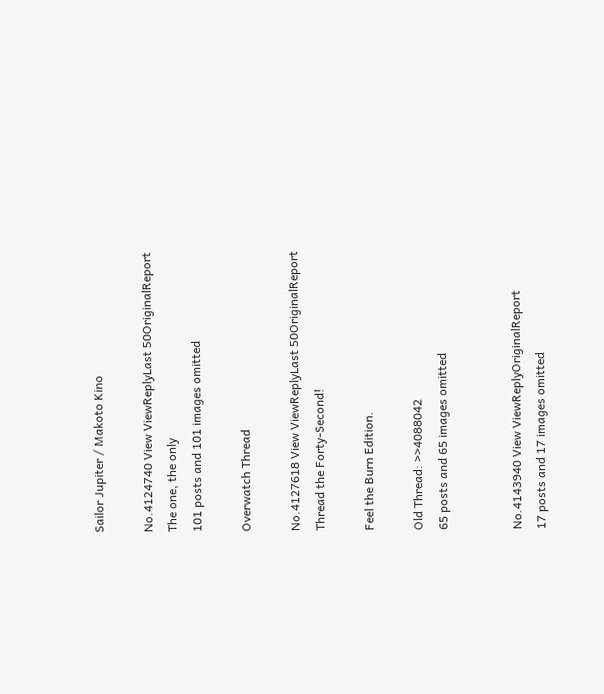Sailor Jupiter / Makoto Kino

No.4124740 View ViewReplyLast 50OriginalReport
The one, the only
101 posts and 101 images omitted

Overwatch Thread

No.4127618 View ViewReplyLast 50OriginalReport
Thread the Forty-Second!

Feel the Burn Edition.

Old Thread: >>4088042
65 posts and 65 images omitted


No.4143940 View ViewReplyOriginalReport
17 posts and 17 images omitted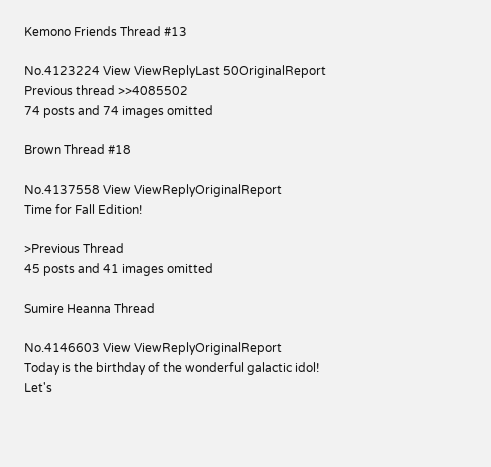Kemono Friends Thread #13

No.4123224 View ViewReplyLast 50OriginalReport
Previous thread >>4085502
74 posts and 74 images omitted

Brown Thread #18

No.4137558 View ViewReplyOriginalReport
Time for Fall Edition!

>Previous Thread
45 posts and 41 images omitted

Sumire Heanna Thread

No.4146603 View ViewReplyOriginalReport
Today is the birthday of the wonderful galactic idol!
Let's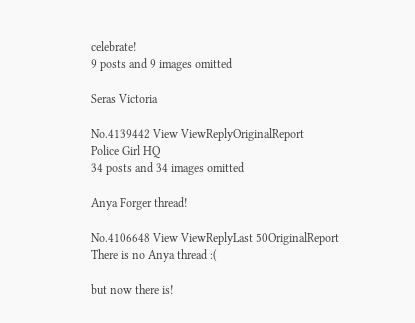celebrate!
9 posts and 9 images omitted

Seras Victoria

No.4139442 View ViewReplyOriginalReport
Police Girl HQ
34 posts and 34 images omitted

Anya Forger thread!

No.4106648 View ViewReplyLast 50OriginalReport
There is no Anya thread :(

but now there is!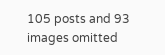105 posts and 93 images omitted